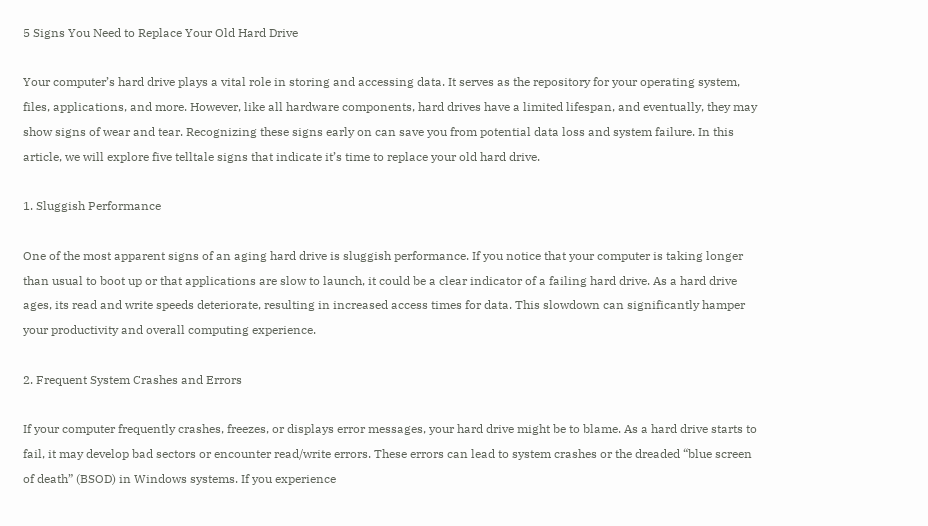5 Signs You Need to Replace Your Old Hard Drive

Your computer’s hard drive plays a vital role in storing and accessing data. It serves as the repository for your operating system, files, applications, and more. However, like all hardware components, hard drives have a limited lifespan, and eventually, they may show signs of wear and tear. Recognizing these signs early on can save you from potential data loss and system failure. In this article, we will explore five telltale signs that indicate it’s time to replace your old hard drive.

1. Sluggish Performance

One of the most apparent signs of an aging hard drive is sluggish performance. If you notice that your computer is taking longer than usual to boot up or that applications are slow to launch, it could be a clear indicator of a failing hard drive. As a hard drive ages, its read and write speeds deteriorate, resulting in increased access times for data. This slowdown can significantly hamper your productivity and overall computing experience.

2. Frequent System Crashes and Errors

If your computer frequently crashes, freezes, or displays error messages, your hard drive might be to blame. As a hard drive starts to fail, it may develop bad sectors or encounter read/write errors. These errors can lead to system crashes or the dreaded “blue screen of death” (BSOD) in Windows systems. If you experience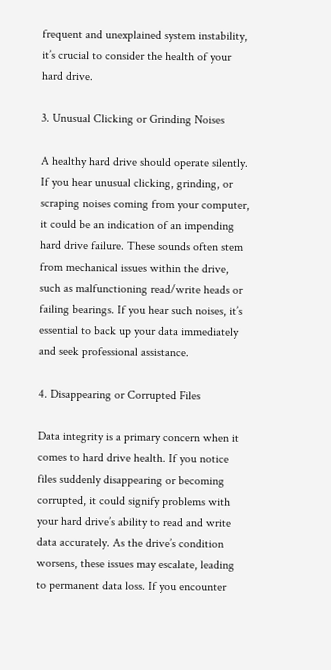frequent and unexplained system instability, it’s crucial to consider the health of your hard drive.

3. Unusual Clicking or Grinding Noises

A healthy hard drive should operate silently. If you hear unusual clicking, grinding, or scraping noises coming from your computer, it could be an indication of an impending hard drive failure. These sounds often stem from mechanical issues within the drive, such as malfunctioning read/write heads or failing bearings. If you hear such noises, it’s essential to back up your data immediately and seek professional assistance.

4. Disappearing or Corrupted Files

Data integrity is a primary concern when it comes to hard drive health. If you notice files suddenly disappearing or becoming corrupted, it could signify problems with your hard drive’s ability to read and write data accurately. As the drive’s condition worsens, these issues may escalate, leading to permanent data loss. If you encounter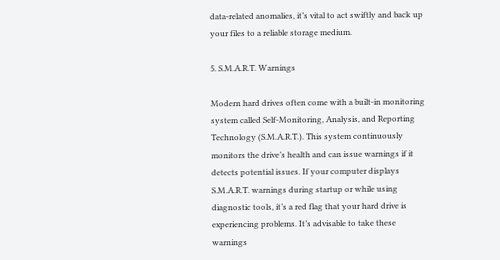data-related anomalies, it’s vital to act swiftly and back up your files to a reliable storage medium.

5. S.M.A.R.T. Warnings

Modern hard drives often come with a built-in monitoring system called Self-Monitoring, Analysis, and Reporting Technology (S.M.A.R.T.). This system continuously monitors the drive’s health and can issue warnings if it detects potential issues. If your computer displays S.M.A.R.T. warnings during startup or while using diagnostic tools, it’s a red flag that your hard drive is experiencing problems. It’s advisable to take these warnings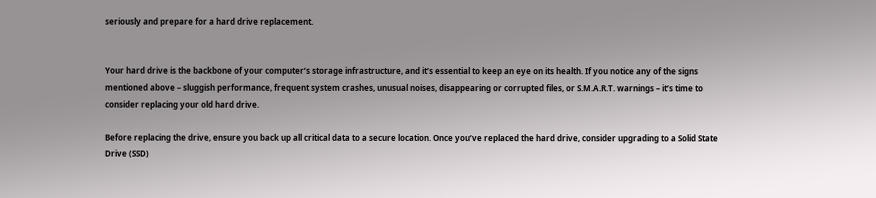seriously and prepare for a hard drive replacement.


Your hard drive is the backbone of your computer’s storage infrastructure, and it’s essential to keep an eye on its health. If you notice any of the signs mentioned above – sluggish performance, frequent system crashes, unusual noises, disappearing or corrupted files, or S.M.A.R.T. warnings – it’s time to consider replacing your old hard drive.

Before replacing the drive, ensure you back up all critical data to a secure location. Once you’ve replaced the hard drive, consider upgrading to a Solid State Drive (SSD)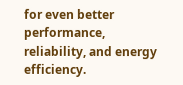for even better performance, reliability, and energy efficiency.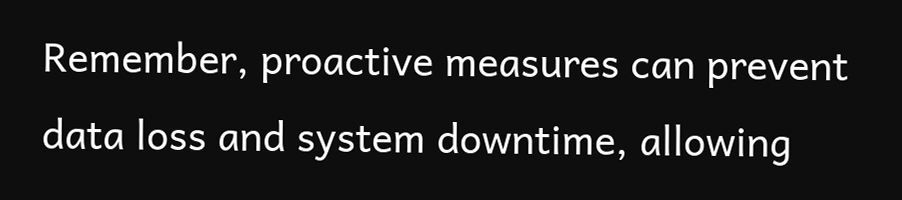Remember, proactive measures can prevent data loss and system downtime, allowing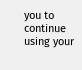you to continue using your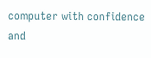computer with confidence and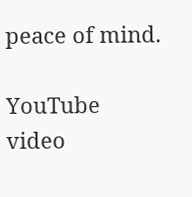peace of mind.

YouTube video